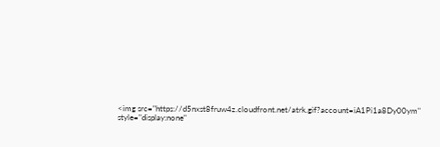<img src="https://d5nxst8fruw4z.cloudfront.net/atrk.gif?account=iA1Pi1a8Dy00ym" style="display:none"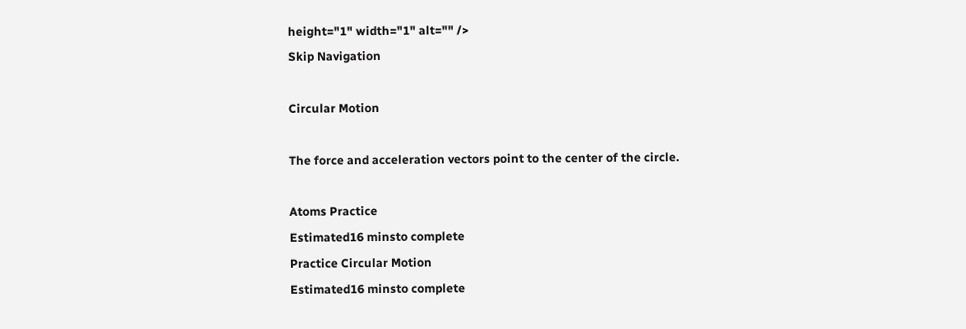height="1" width="1" alt="" />
Skip Navigation

Circular Motion

The force and acceleration vectors point to the center of the circle.

Atoms Practice
Estimated16 minsto complete
Practice Circular Motion
Estimated16 minsto complete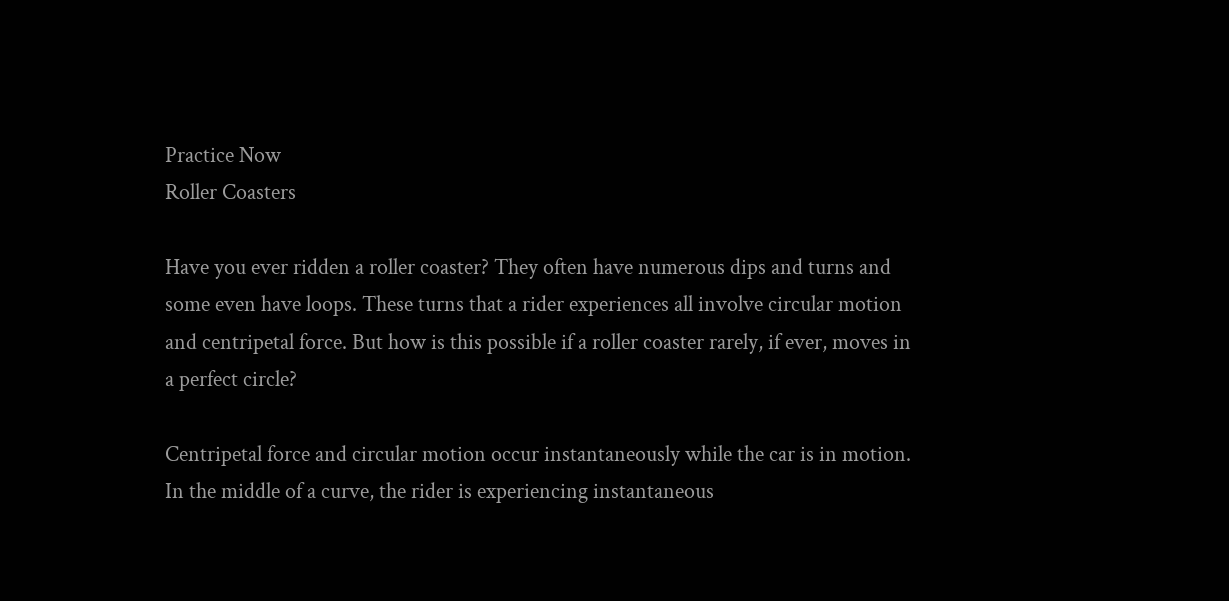Practice Now
Roller Coasters

Have you ever ridden a roller coaster? They often have numerous dips and turns and some even have loops. These turns that a rider experiences all involve circular motion and centripetal force. But how is this possible if a roller coaster rarely, if ever, moves in a perfect circle?

Centripetal force and circular motion occur instantaneously while the car is in motion. In the middle of a curve, the rider is experiencing instantaneous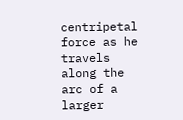centripetal force as he travels along the arc of a larger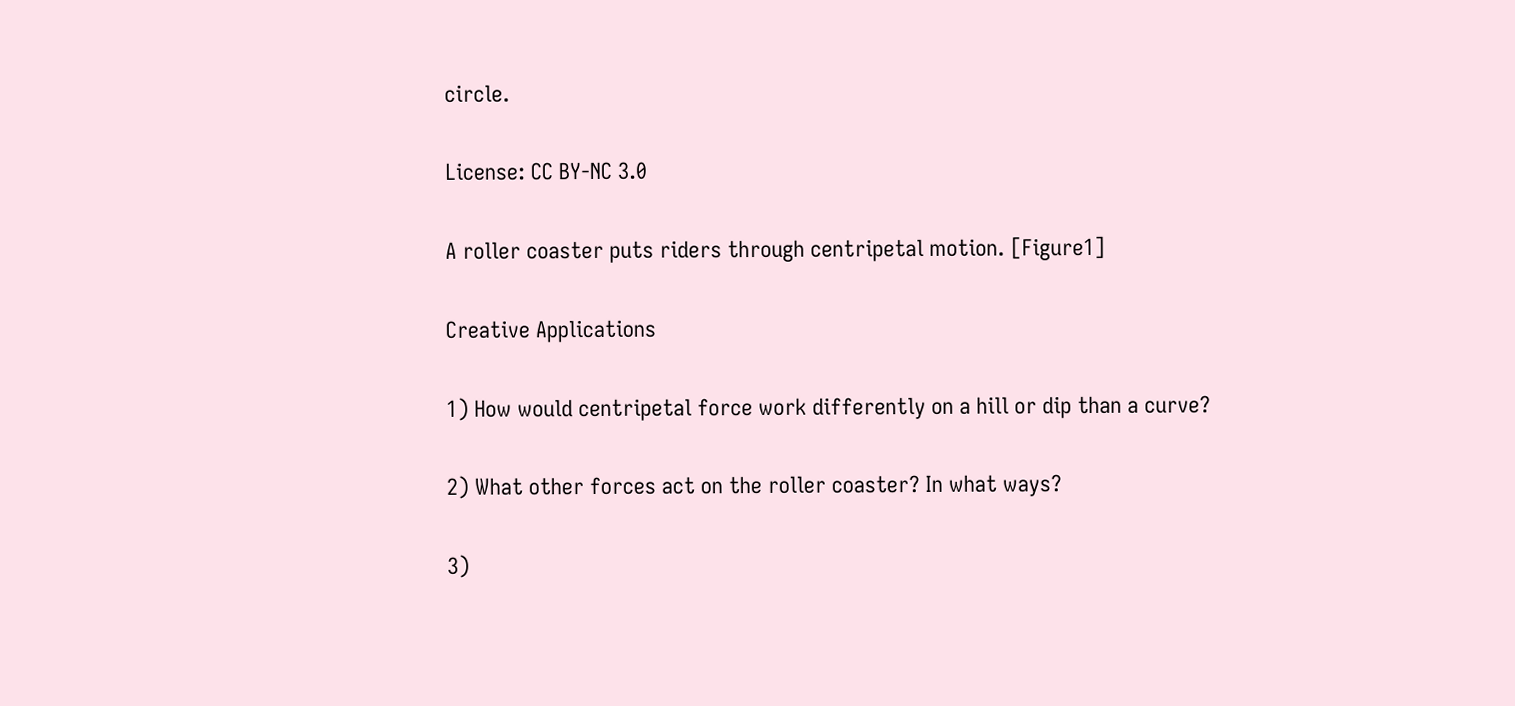circle.

License: CC BY-NC 3.0

A roller coaster puts riders through centripetal motion. [Figure1]

Creative Applications

1) How would centripetal force work differently on a hill or dip than a curve?

2) What other forces act on the roller coaster? In what ways?

3)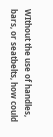WIthout the use of handles, bars, or seatbelts, how could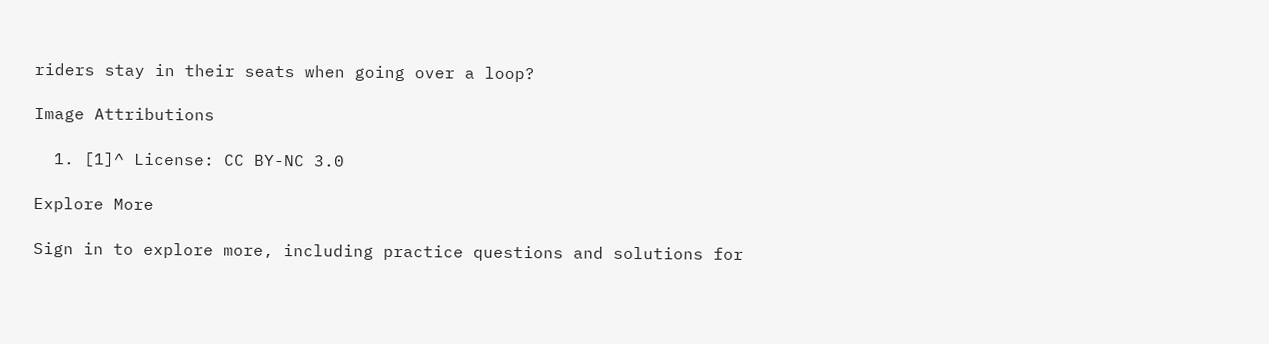riders stay in their seats when going over a loop?

Image Attributions

  1. [1]^ License: CC BY-NC 3.0

Explore More

Sign in to explore more, including practice questions and solutions for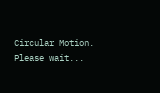Circular Motion.
Please wait...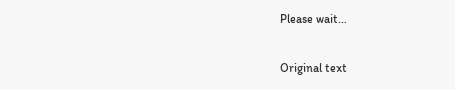Please wait...

Original text